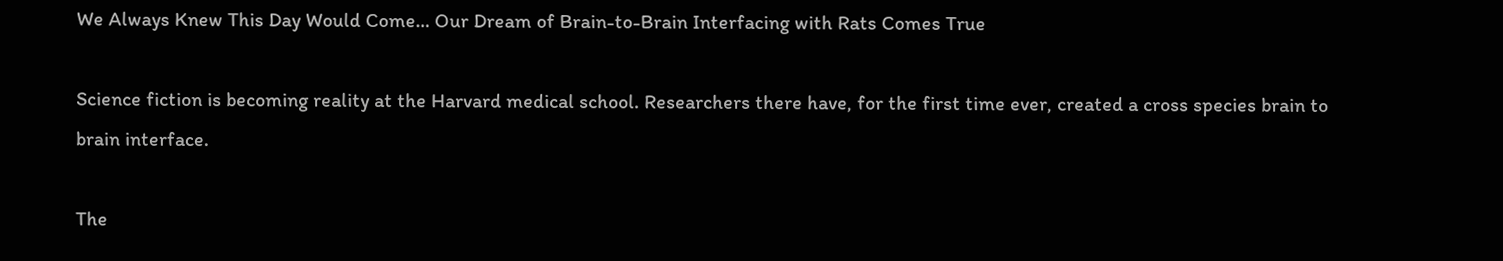We Always Knew This Day Would Come… Our Dream of Brain-to-Brain Interfacing with Rats Comes True

Science fiction is becoming reality at the Harvard medical school. Researchers there have, for the first time ever, created a cross species brain to brain interface.

The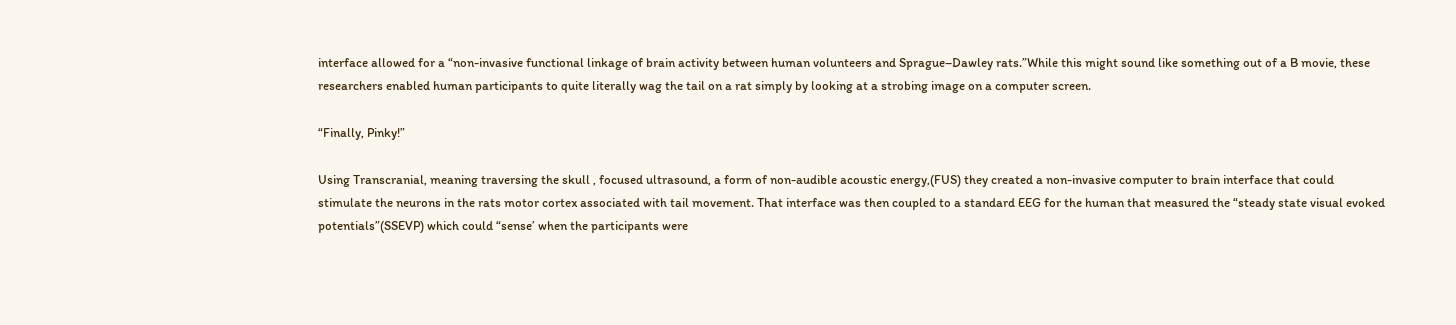interface allowed for a “non-invasive functional linkage of brain activity between human volunteers and Sprague–Dawley rats.”While this might sound like something out of a B movie, these researchers enabled human participants to quite literally wag the tail on a rat simply by looking at a strobing image on a computer screen.

“Finally, Pinky!”

Using Transcranial, meaning traversing the skull , focused ultrasound, a form of non-audible acoustic energy,(FUS) they created a non-invasive computer to brain interface that could stimulate the neurons in the rats motor cortex associated with tail movement. That interface was then coupled to a standard EEG for the human that measured the “steady state visual evoked potentials”(SSEVP) which could “sense’ when the participants were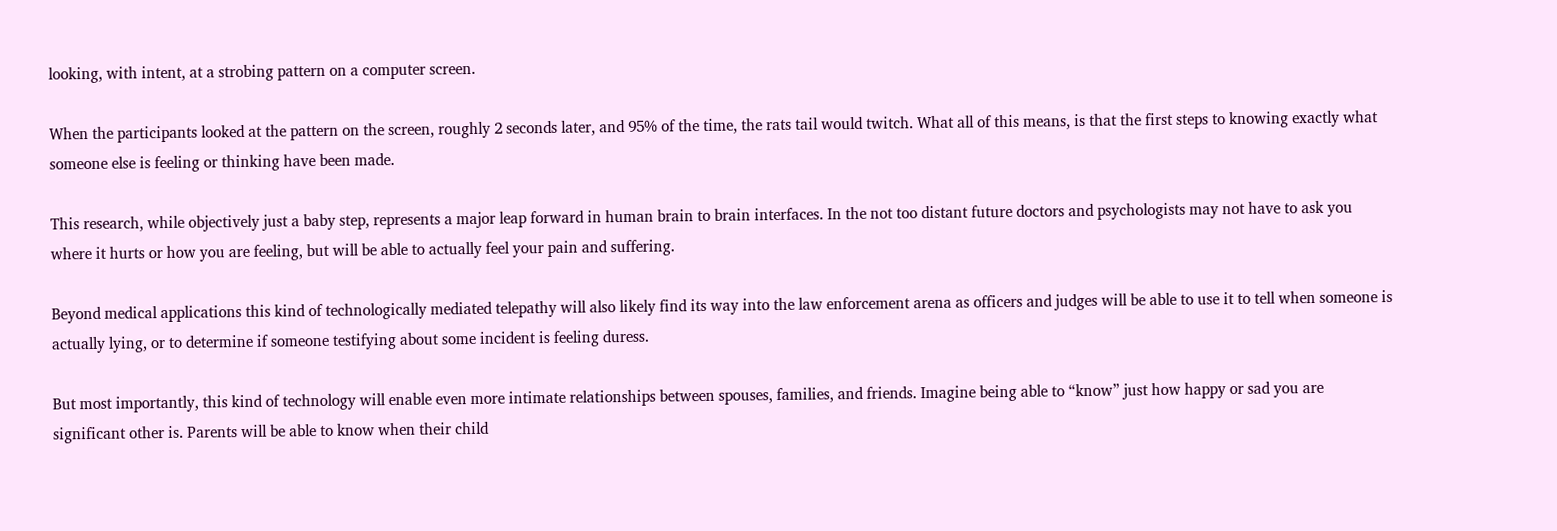looking, with intent, at a strobing pattern on a computer screen.

When the participants looked at the pattern on the screen, roughly 2 seconds later, and 95% of the time, the rats tail would twitch. What all of this means, is that the first steps to knowing exactly what someone else is feeling or thinking have been made.

This research, while objectively just a baby step, represents a major leap forward in human brain to brain interfaces. In the not too distant future doctors and psychologists may not have to ask you where it hurts or how you are feeling, but will be able to actually feel your pain and suffering.

Beyond medical applications this kind of technologically mediated telepathy will also likely find its way into the law enforcement arena as officers and judges will be able to use it to tell when someone is actually lying, or to determine if someone testifying about some incident is feeling duress.

But most importantly, this kind of technology will enable even more intimate relationships between spouses, families, and friends. Imagine being able to “know” just how happy or sad you are significant other is. Parents will be able to know when their child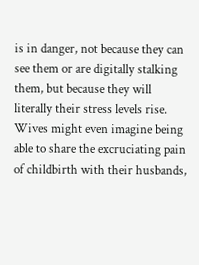is in danger, not because they can see them or are digitally stalking them, but because they will literally their stress levels rise. Wives might even imagine being able to share the excruciating pain of childbirth with their husbands,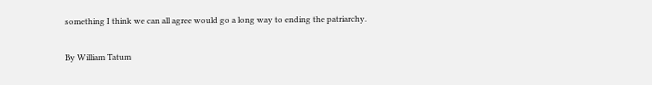something I think we can all agree would go a long way to ending the patriarchy.

By William Tatum